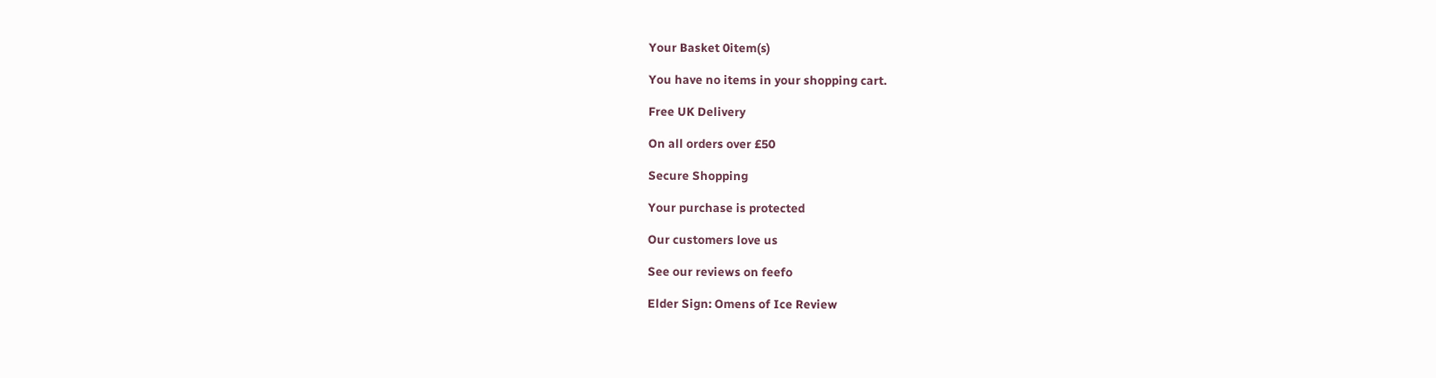Your Basket 0item(s)

You have no items in your shopping cart.

Free UK Delivery

On all orders over £50

Secure Shopping

Your purchase is protected

Our customers love us

See our reviews on feefo

Elder Sign: Omens of Ice Review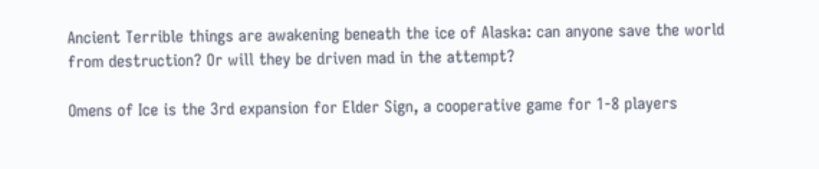Ancient Terrible things are awakening beneath the ice of Alaska: can anyone save the world from destruction? Or will they be driven mad in the attempt?

Omens of Ice is the 3rd expansion for Elder Sign, a cooperative game for 1-8 players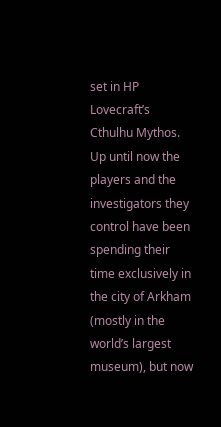set in HP Lovecraft’s Cthulhu Mythos. Up until now the players and the investigators they control have been spending their time exclusively in the city of Arkham (mostly in the world’s largest museum), but now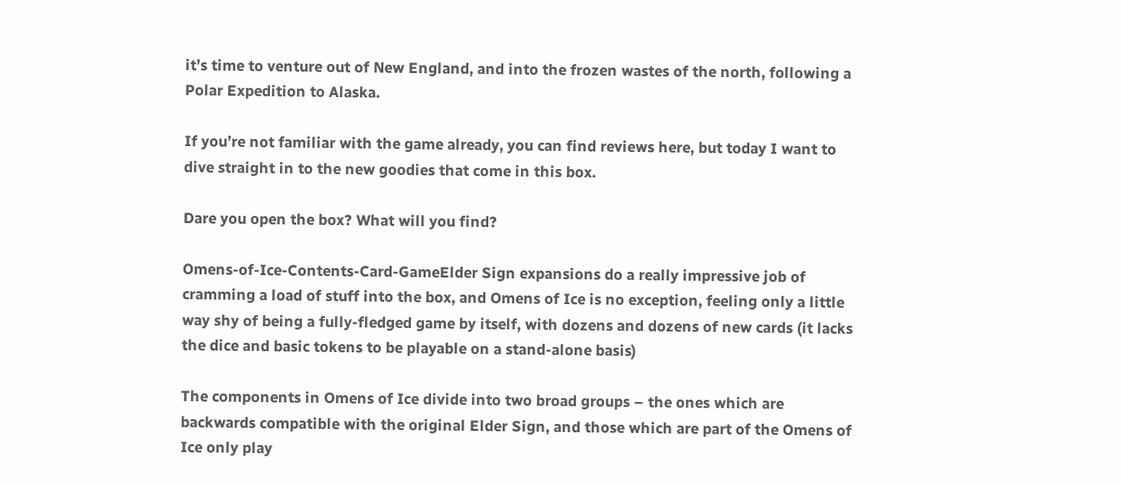it’s time to venture out of New England, and into the frozen wastes of the north, following a Polar Expedition to Alaska.

If you’re not familiar with the game already, you can find reviews here, but today I want to dive straight in to the new goodies that come in this box.

Dare you open the box? What will you find?

Omens-of-Ice-Contents-Card-GameElder Sign expansions do a really impressive job of cramming a load of stuff into the box, and Omens of Ice is no exception, feeling only a little way shy of being a fully-fledged game by itself, with dozens and dozens of new cards (it lacks the dice and basic tokens to be playable on a stand-alone basis)

The components in Omens of Ice divide into two broad groups – the ones which are backwards compatible with the original Elder Sign, and those which are part of the Omens of Ice only play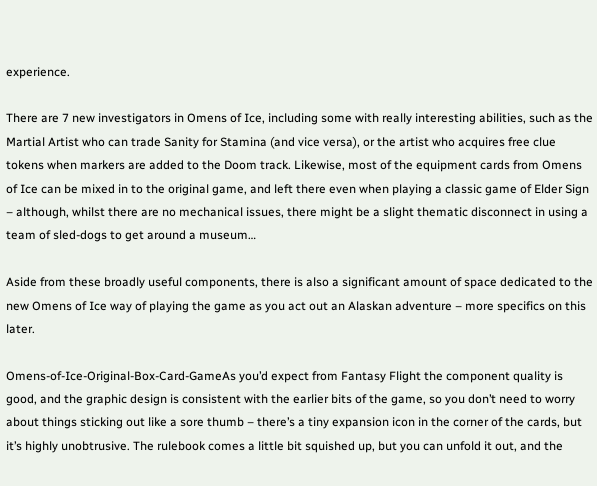experience.

There are 7 new investigators in Omens of Ice, including some with really interesting abilities, such as the Martial Artist who can trade Sanity for Stamina (and vice versa), or the artist who acquires free clue tokens when markers are added to the Doom track. Likewise, most of the equipment cards from Omens of Ice can be mixed in to the original game, and left there even when playing a classic game of Elder Sign – although, whilst there are no mechanical issues, there might be a slight thematic disconnect in using a team of sled-dogs to get around a museum…

Aside from these broadly useful components, there is also a significant amount of space dedicated to the new Omens of Ice way of playing the game as you act out an Alaskan adventure – more specifics on this later.

Omens-of-Ice-Original-Box-Card-GameAs you’d expect from Fantasy Flight the component quality is good, and the graphic design is consistent with the earlier bits of the game, so you don’t need to worry about things sticking out like a sore thumb – there’s a tiny expansion icon in the corner of the cards, but it’s highly unobtrusive. The rulebook comes a little bit squished up, but you can unfold it out, and the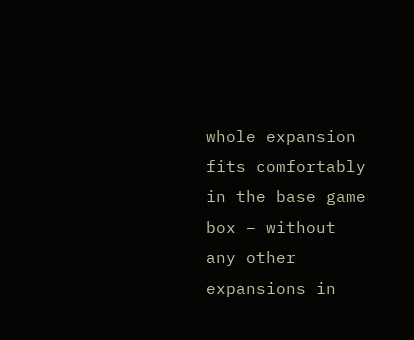whole expansion fits comfortably in the base game box – without any other expansions in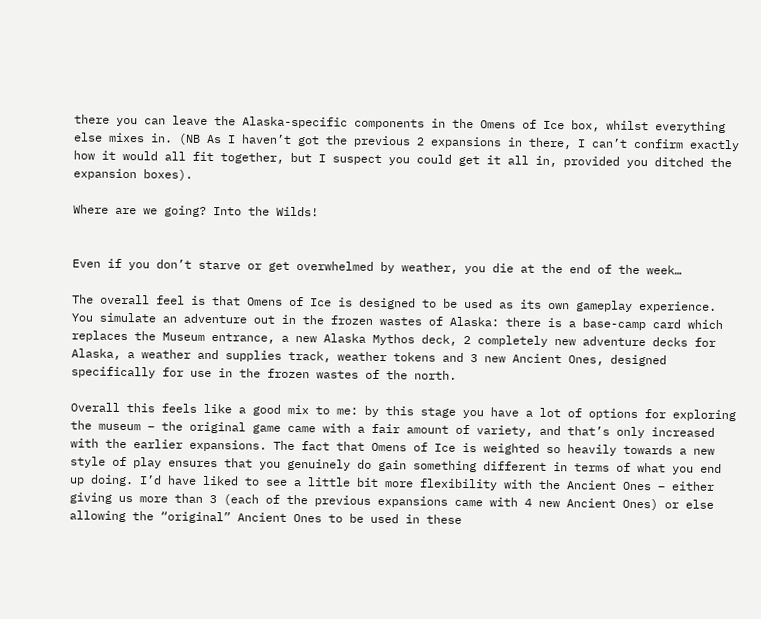there you can leave the Alaska-specific components in the Omens of Ice box, whilst everything else mixes in. (NB As I haven’t got the previous 2 expansions in there, I can’t confirm exactly how it would all fit together, but I suspect you could get it all in, provided you ditched the expansion boxes).

Where are we going? Into the Wilds!


Even if you don’t starve or get overwhelmed by weather, you die at the end of the week…

The overall feel is that Omens of Ice is designed to be used as its own gameplay experience. You simulate an adventure out in the frozen wastes of Alaska: there is a base-camp card which replaces the Museum entrance, a new Alaska Mythos deck, 2 completely new adventure decks for Alaska, a weather and supplies track, weather tokens and 3 new Ancient Ones, designed specifically for use in the frozen wastes of the north.

Overall this feels like a good mix to me: by this stage you have a lot of options for exploring the museum – the original game came with a fair amount of variety, and that’s only increased with the earlier expansions. The fact that Omens of Ice is weighted so heavily towards a new style of play ensures that you genuinely do gain something different in terms of what you end up doing. I’d have liked to see a little bit more flexibility with the Ancient Ones – either giving us more than 3 (each of the previous expansions came with 4 new Ancient Ones) or else allowing the “original” Ancient Ones to be used in these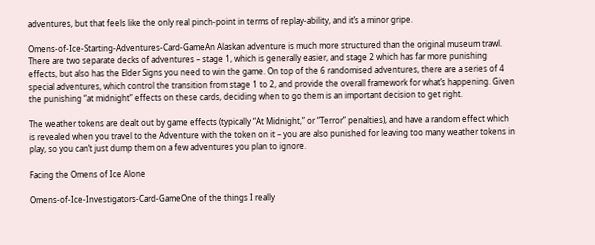adventures, but that feels like the only real pinch-point in terms of replay-ability, and it’s a minor gripe.

Omens-of-Ice-Starting-Adventures-Card-GameAn Alaskan adventure is much more structured than the original museum trawl. There are two separate decks of adventures – stage 1, which is generally easier, and stage 2 which has far more punishing effects, but also has the Elder Signs you need to win the game. On top of the 6 randomised adventures, there are a series of 4 special adventures, which control the transition from stage 1 to 2, and provide the overall framework for what’s happening. Given the punishing “at midnight” effects on these cards, deciding when to go them is an important decision to get right.

The weather tokens are dealt out by game effects (typically “At Midnight,” or “Terror” penalties), and have a random effect which is revealed when you travel to the Adventure with the token on it – you are also punished for leaving too many weather tokens in play, so you can’t just dump them on a few adventures you plan to ignore.

Facing the Omens of Ice Alone

Omens-of-Ice-Investigators-Card-GameOne of the things I really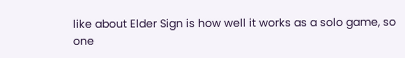like about Elder Sign is how well it works as a solo game, so one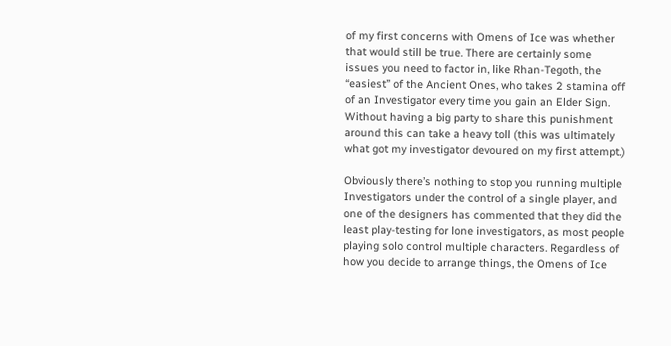of my first concerns with Omens of Ice was whether that would still be true. There are certainly some issues you need to factor in, like Rhan-Tegoth, the “easiest” of the Ancient Ones, who takes 2 stamina off of an Investigator every time you gain an Elder Sign. Without having a big party to share this punishment around this can take a heavy toll (this was ultimately what got my investigator devoured on my first attempt.)

Obviously there’s nothing to stop you running multiple Investigators under the control of a single player, and one of the designers has commented that they did the least play-testing for lone investigators, as most people playing solo control multiple characters. Regardless of how you decide to arrange things, the Omens of Ice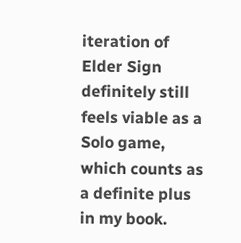iteration of Elder Sign definitely still feels viable as a Solo game, which counts as a definite plus in my book.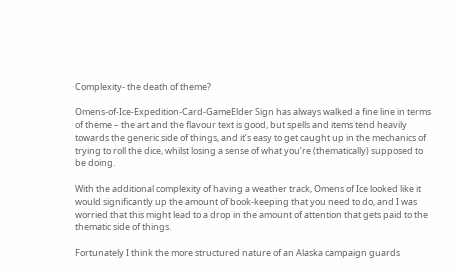Complexity- the death of theme?

Omens-of-Ice-Expedition-Card-GameElder Sign has always walked a fine line in terms of theme – the art and the flavour text is good, but spells and items tend heavily towards the generic side of things, and it’s easy to get caught up in the mechanics of trying to roll the dice, whilst losing a sense of what you’re (thematically) supposed to be doing.

With the additional complexity of having a weather track, Omens of Ice looked like it would significantly up the amount of book-keeping that you need to do, and I was worried that this might lead to a drop in the amount of attention that gets paid to the thematic side of things.

Fortunately I think the more structured nature of an Alaska campaign guards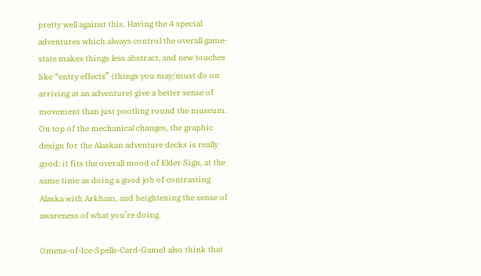pretty well against this. Having the 4 special adventures which always control the overall game-state makes things less abstract, and new touches like “entry effects” (things you may/must do on arriving at an adventure) give a better sense of movement than just pootling round the museum. On top of the mechanical changes, the graphic design for the Alaskan adventure decks is really good: it fits the overall mood of Elder Sign, at the same time as doing a good job of contrasting Alaska with Arkham, and heightening the sense of awareness of what you’re doing.

Omens-of-Ice-Spells-Card-GameI also think that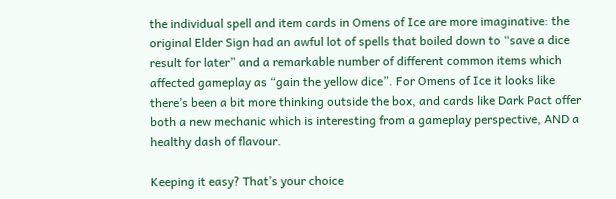the individual spell and item cards in Omens of Ice are more imaginative: the original Elder Sign had an awful lot of spells that boiled down to “save a dice result for later” and a remarkable number of different common items which affected gameplay as “gain the yellow dice”. For Omens of Ice it looks like there’s been a bit more thinking outside the box, and cards like Dark Pact offer both a new mechanic which is interesting from a gameplay perspective, AND a healthy dash of flavour.

Keeping it easy? That’s your choice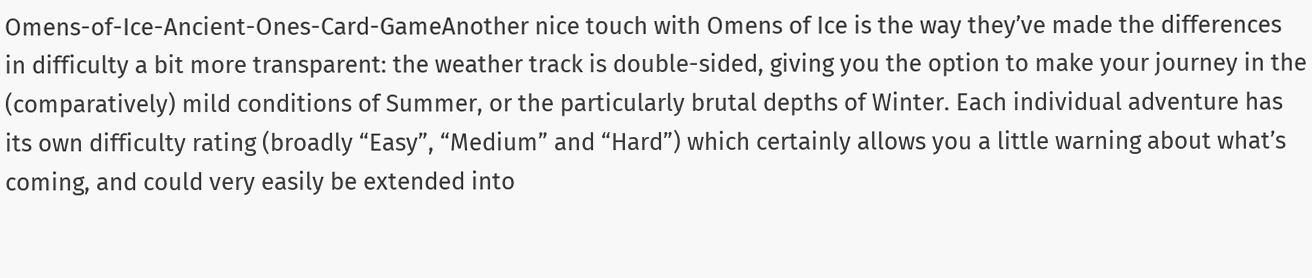Omens-of-Ice-Ancient-Ones-Card-GameAnother nice touch with Omens of Ice is the way they’ve made the differences in difficulty a bit more transparent: the weather track is double-sided, giving you the option to make your journey in the (comparatively) mild conditions of Summer, or the particularly brutal depths of Winter. Each individual adventure has its own difficulty rating (broadly “Easy”, “Medium” and “Hard”) which certainly allows you a little warning about what’s coming, and could very easily be extended into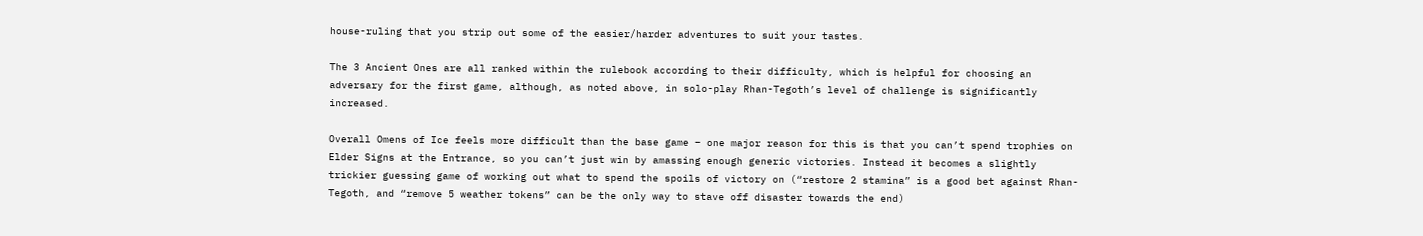house-ruling that you strip out some of the easier/harder adventures to suit your tastes.

The 3 Ancient Ones are all ranked within the rulebook according to their difficulty, which is helpful for choosing an adversary for the first game, although, as noted above, in solo-play Rhan-Tegoth’s level of challenge is significantly increased.

Overall Omens of Ice feels more difficult than the base game – one major reason for this is that you can’t spend trophies on Elder Signs at the Entrance, so you can’t just win by amassing enough generic victories. Instead it becomes a slightly trickier guessing game of working out what to spend the spoils of victory on (“restore 2 stamina” is a good bet against Rhan-Tegoth, and “remove 5 weather tokens” can be the only way to stave off disaster towards the end)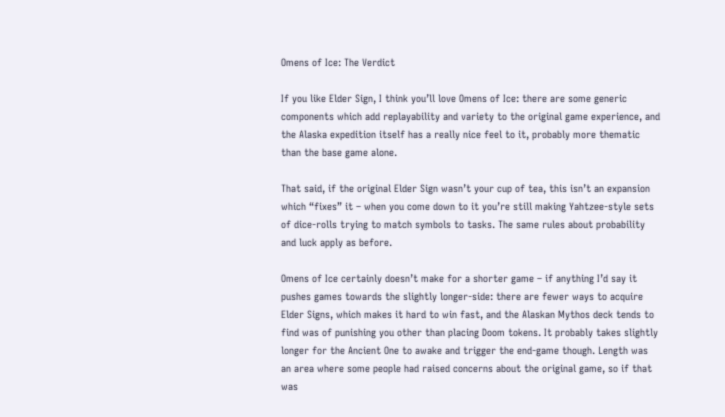Omens of Ice: The Verdict

If you like Elder Sign, I think you’ll love Omens of Ice: there are some generic components which add replayability and variety to the original game experience, and the Alaska expedition itself has a really nice feel to it, probably more thematic than the base game alone.

That said, if the original Elder Sign wasn’t your cup of tea, this isn’t an expansion which “fixes” it – when you come down to it you’re still making Yahtzee-style sets of dice-rolls trying to match symbols to tasks. The same rules about probability and luck apply as before.

Omens of Ice certainly doesn’t make for a shorter game – if anything I’d say it pushes games towards the slightly longer-side: there are fewer ways to acquire Elder Signs, which makes it hard to win fast, and the Alaskan Mythos deck tends to find was of punishing you other than placing Doom tokens. It probably takes slightly longer for the Ancient One to awake and trigger the end-game though. Length was an area where some people had raised concerns about the original game, so if that was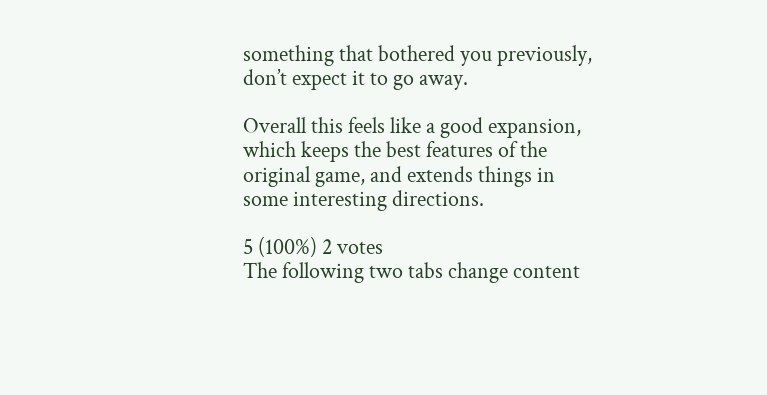something that bothered you previously, don’t expect it to go away.

Overall this feels like a good expansion, which keeps the best features of the original game, and extends things in some interesting directions.

5 (100%) 2 votes
The following two tabs change content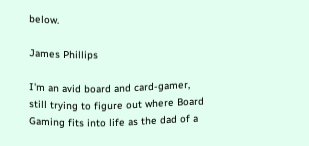below.

James Phillips

I'm an avid board and card-gamer, still trying to figure out where Board Gaming fits into life as the dad of a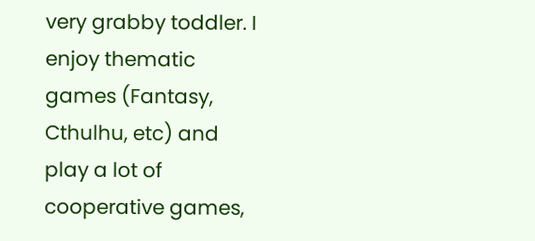very grabby toddler. I enjoy thematic games (Fantasy, Cthulhu, etc) and play a lot of cooperative games,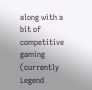along with a bit of competitive gaming (currently Legend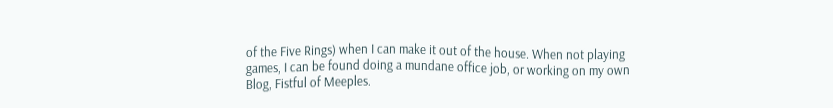of the Five Rings) when I can make it out of the house. When not playing games, I can be found doing a mundane office job, or working on my own Blog, Fistful of Meeples.